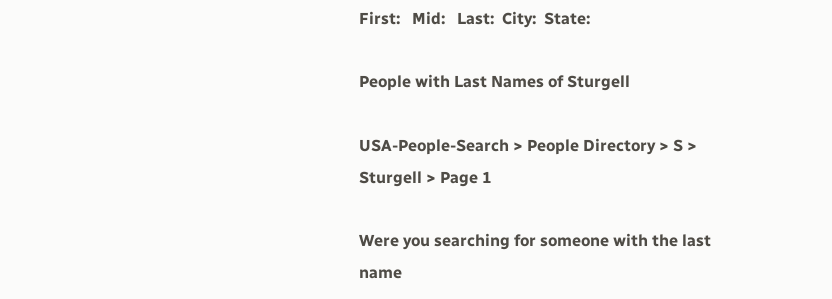First:   Mid:   Last:  City:  State:

People with Last Names of Sturgell

USA-People-Search > People Directory > S > Sturgell > Page 1

Were you searching for someone with the last name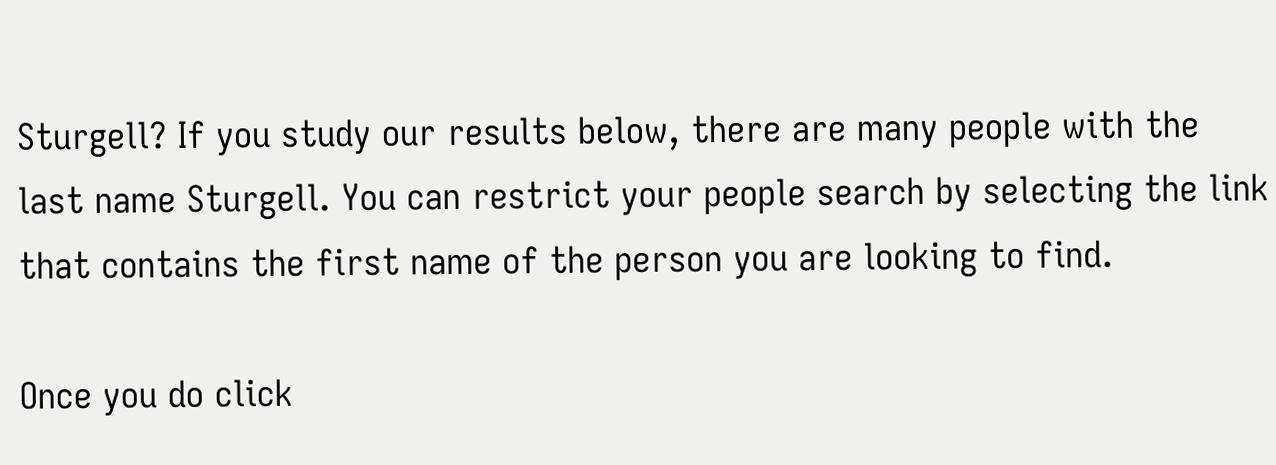Sturgell? If you study our results below, there are many people with the last name Sturgell. You can restrict your people search by selecting the link that contains the first name of the person you are looking to find.

Once you do click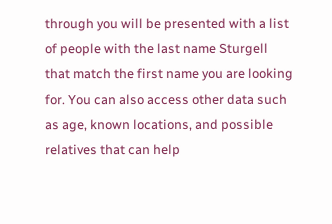through you will be presented with a list of people with the last name Sturgell that match the first name you are looking for. You can also access other data such as age, known locations, and possible relatives that can help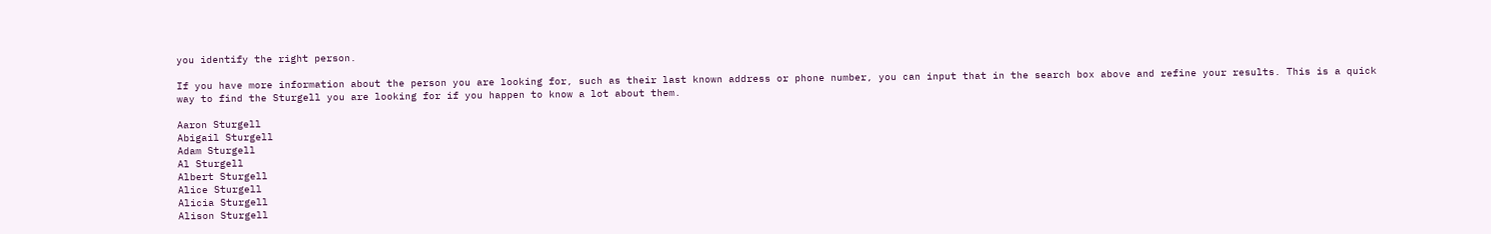you identify the right person.

If you have more information about the person you are looking for, such as their last known address or phone number, you can input that in the search box above and refine your results. This is a quick way to find the Sturgell you are looking for if you happen to know a lot about them.

Aaron Sturgell
Abigail Sturgell
Adam Sturgell
Al Sturgell
Albert Sturgell
Alice Sturgell
Alicia Sturgell
Alison Sturgell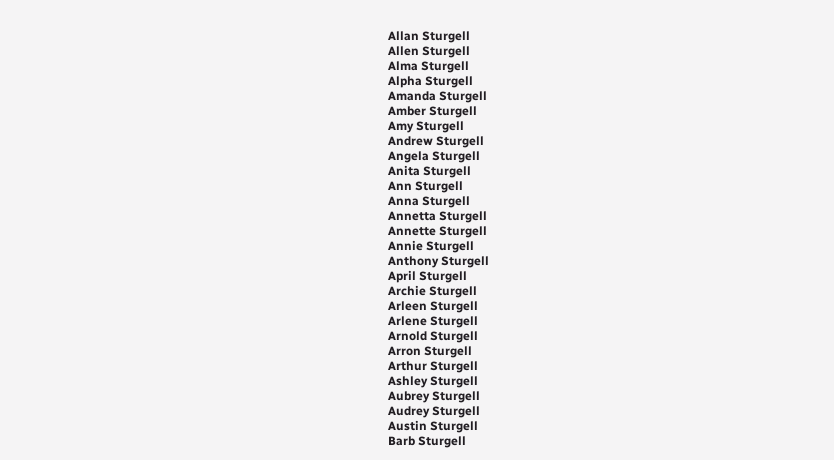Allan Sturgell
Allen Sturgell
Alma Sturgell
Alpha Sturgell
Amanda Sturgell
Amber Sturgell
Amy Sturgell
Andrew Sturgell
Angela Sturgell
Anita Sturgell
Ann Sturgell
Anna Sturgell
Annetta Sturgell
Annette Sturgell
Annie Sturgell
Anthony Sturgell
April Sturgell
Archie Sturgell
Arleen Sturgell
Arlene Sturgell
Arnold Sturgell
Arron Sturgell
Arthur Sturgell
Ashley Sturgell
Aubrey Sturgell
Audrey Sturgell
Austin Sturgell
Barb Sturgell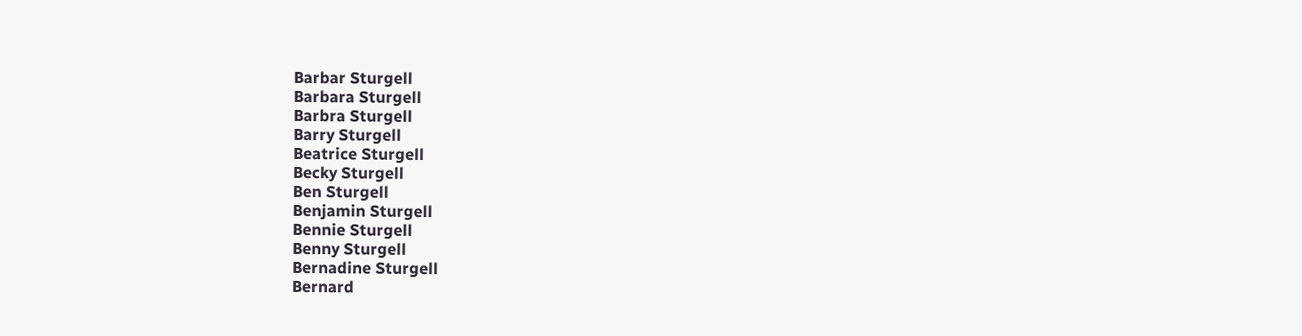Barbar Sturgell
Barbara Sturgell
Barbra Sturgell
Barry Sturgell
Beatrice Sturgell
Becky Sturgell
Ben Sturgell
Benjamin Sturgell
Bennie Sturgell
Benny Sturgell
Bernadine Sturgell
Bernard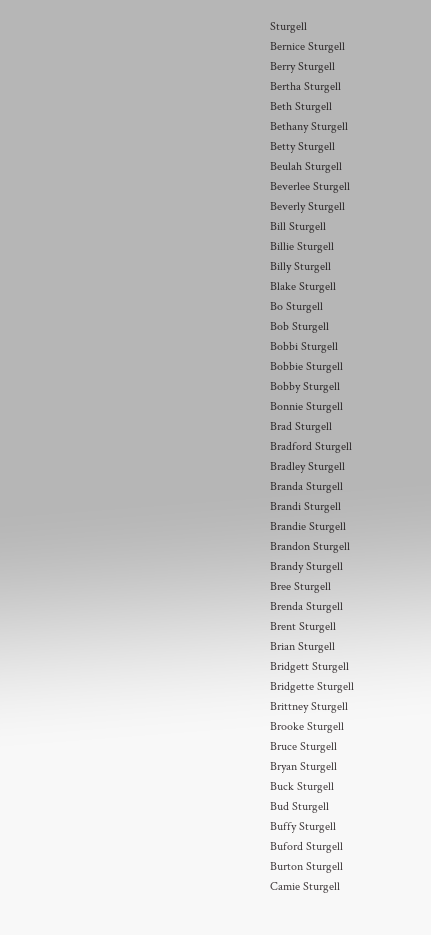Sturgell
Bernice Sturgell
Berry Sturgell
Bertha Sturgell
Beth Sturgell
Bethany Sturgell
Betty Sturgell
Beulah Sturgell
Beverlee Sturgell
Beverly Sturgell
Bill Sturgell
Billie Sturgell
Billy Sturgell
Blake Sturgell
Bo Sturgell
Bob Sturgell
Bobbi Sturgell
Bobbie Sturgell
Bobby Sturgell
Bonnie Sturgell
Brad Sturgell
Bradford Sturgell
Bradley Sturgell
Branda Sturgell
Brandi Sturgell
Brandie Sturgell
Brandon Sturgell
Brandy Sturgell
Bree Sturgell
Brenda Sturgell
Brent Sturgell
Brian Sturgell
Bridgett Sturgell
Bridgette Sturgell
Brittney Sturgell
Brooke Sturgell
Bruce Sturgell
Bryan Sturgell
Buck Sturgell
Bud Sturgell
Buffy Sturgell
Buford Sturgell
Burton Sturgell
Camie Sturgell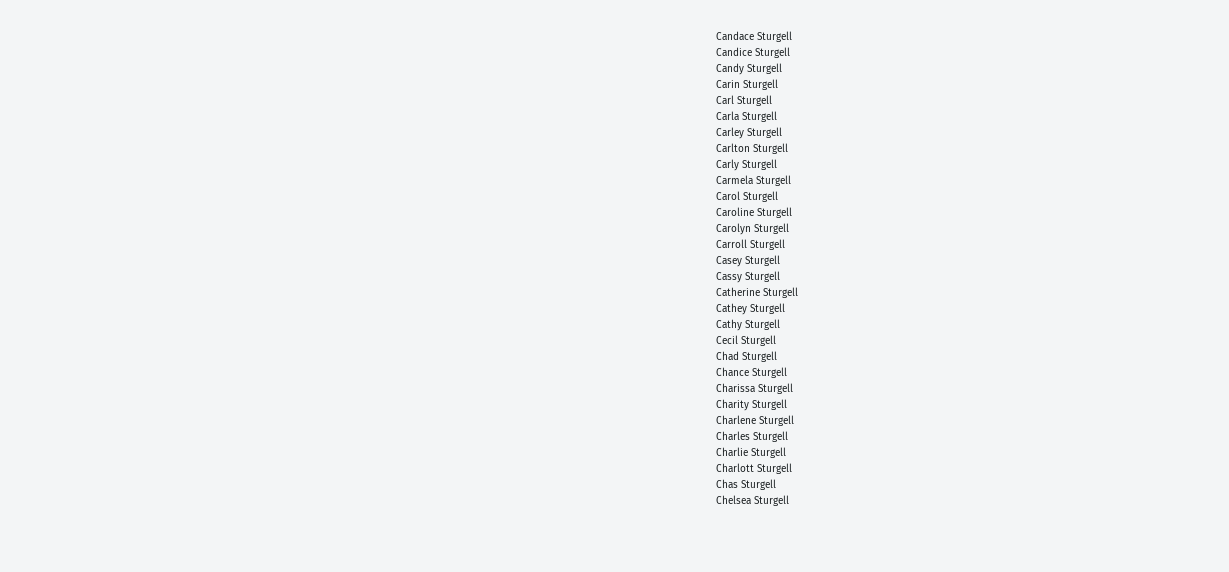Candace Sturgell
Candice Sturgell
Candy Sturgell
Carin Sturgell
Carl Sturgell
Carla Sturgell
Carley Sturgell
Carlton Sturgell
Carly Sturgell
Carmela Sturgell
Carol Sturgell
Caroline Sturgell
Carolyn Sturgell
Carroll Sturgell
Casey Sturgell
Cassy Sturgell
Catherine Sturgell
Cathey Sturgell
Cathy Sturgell
Cecil Sturgell
Chad Sturgell
Chance Sturgell
Charissa Sturgell
Charity Sturgell
Charlene Sturgell
Charles Sturgell
Charlie Sturgell
Charlott Sturgell
Chas Sturgell
Chelsea Sturgell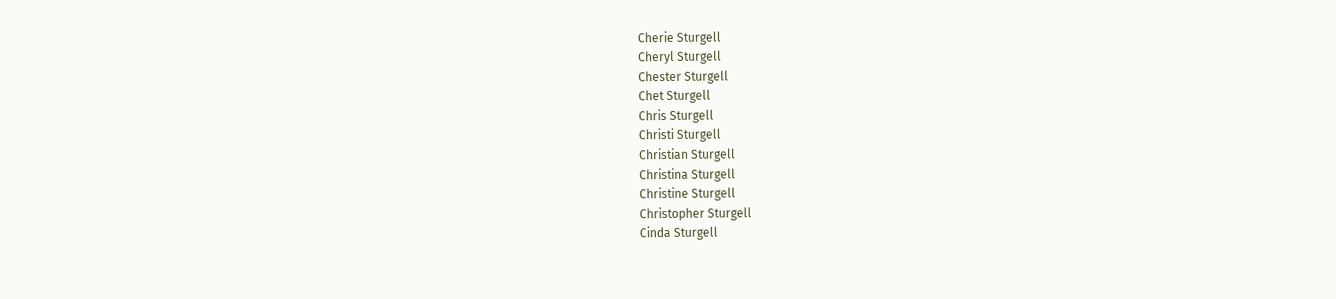Cherie Sturgell
Cheryl Sturgell
Chester Sturgell
Chet Sturgell
Chris Sturgell
Christi Sturgell
Christian Sturgell
Christina Sturgell
Christine Sturgell
Christopher Sturgell
Cinda Sturgell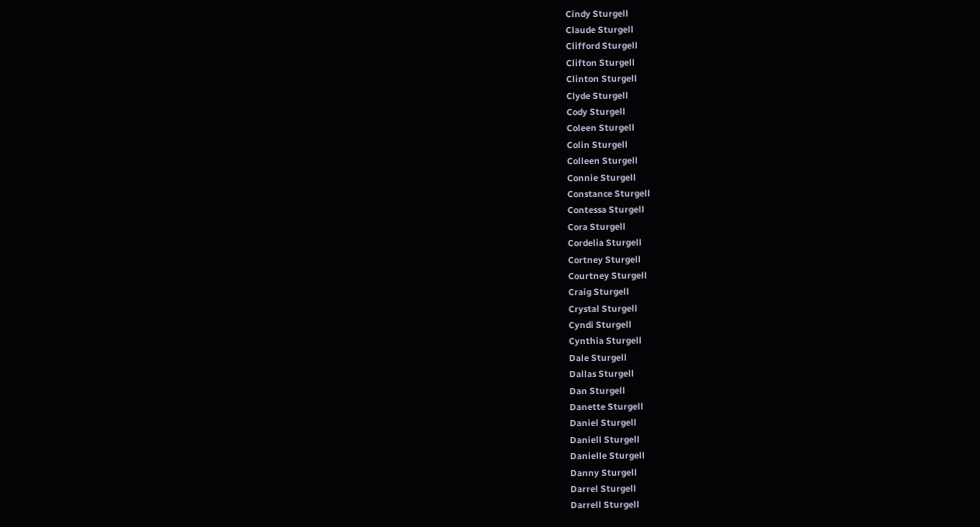Cindy Sturgell
Claude Sturgell
Clifford Sturgell
Clifton Sturgell
Clinton Sturgell
Clyde Sturgell
Cody Sturgell
Coleen Sturgell
Colin Sturgell
Colleen Sturgell
Connie Sturgell
Constance Sturgell
Contessa Sturgell
Cora Sturgell
Cordelia Sturgell
Cortney Sturgell
Courtney Sturgell
Craig Sturgell
Crystal Sturgell
Cyndi Sturgell
Cynthia Sturgell
Dale Sturgell
Dallas Sturgell
Dan Sturgell
Danette Sturgell
Daniel Sturgell
Daniell Sturgell
Danielle Sturgell
Danny Sturgell
Darrel Sturgell
Darrell Sturgell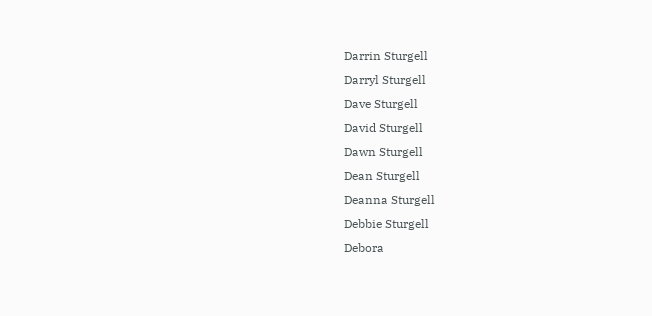Darrin Sturgell
Darryl Sturgell
Dave Sturgell
David Sturgell
Dawn Sturgell
Dean Sturgell
Deanna Sturgell
Debbie Sturgell
Debora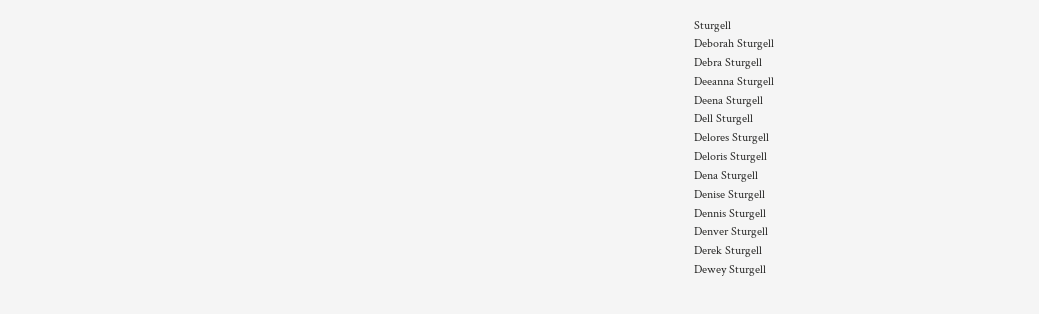Sturgell
Deborah Sturgell
Debra Sturgell
Deeanna Sturgell
Deena Sturgell
Dell Sturgell
Delores Sturgell
Deloris Sturgell
Dena Sturgell
Denise Sturgell
Dennis Sturgell
Denver Sturgell
Derek Sturgell
Dewey Sturgell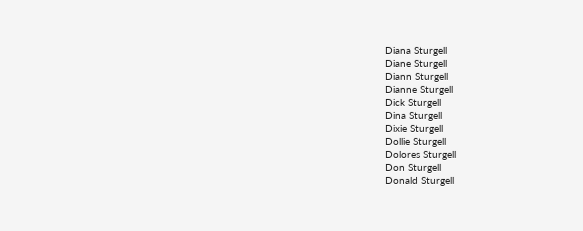Diana Sturgell
Diane Sturgell
Diann Sturgell
Dianne Sturgell
Dick Sturgell
Dina Sturgell
Dixie Sturgell
Dollie Sturgell
Dolores Sturgell
Don Sturgell
Donald Sturgell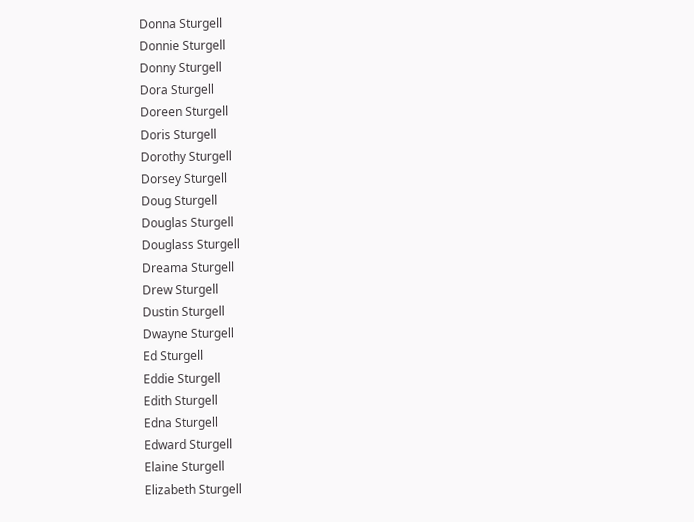Donna Sturgell
Donnie Sturgell
Donny Sturgell
Dora Sturgell
Doreen Sturgell
Doris Sturgell
Dorothy Sturgell
Dorsey Sturgell
Doug Sturgell
Douglas Sturgell
Douglass Sturgell
Dreama Sturgell
Drew Sturgell
Dustin Sturgell
Dwayne Sturgell
Ed Sturgell
Eddie Sturgell
Edith Sturgell
Edna Sturgell
Edward Sturgell
Elaine Sturgell
Elizabeth Sturgell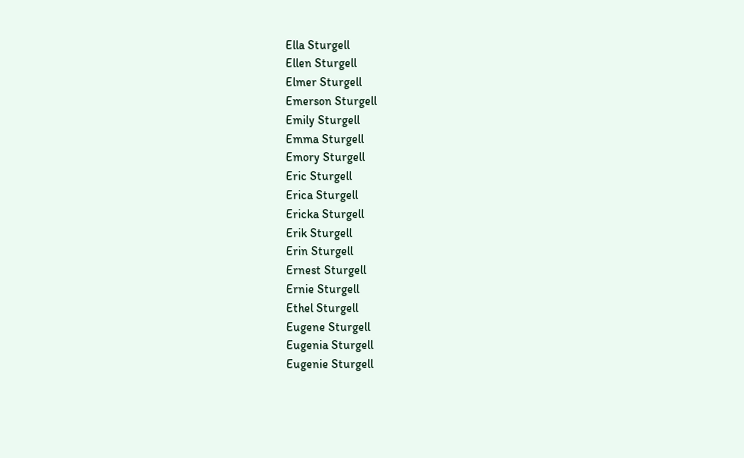Ella Sturgell
Ellen Sturgell
Elmer Sturgell
Emerson Sturgell
Emily Sturgell
Emma Sturgell
Emory Sturgell
Eric Sturgell
Erica Sturgell
Ericka Sturgell
Erik Sturgell
Erin Sturgell
Ernest Sturgell
Ernie Sturgell
Ethel Sturgell
Eugene Sturgell
Eugenia Sturgell
Eugenie Sturgell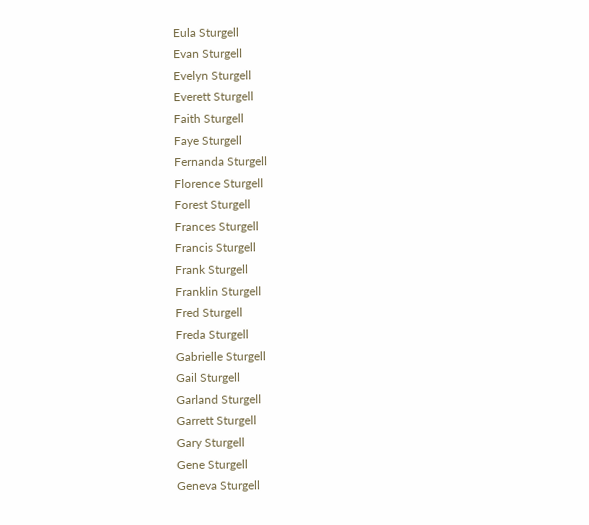Eula Sturgell
Evan Sturgell
Evelyn Sturgell
Everett Sturgell
Faith Sturgell
Faye Sturgell
Fernanda Sturgell
Florence Sturgell
Forest Sturgell
Frances Sturgell
Francis Sturgell
Frank Sturgell
Franklin Sturgell
Fred Sturgell
Freda Sturgell
Gabrielle Sturgell
Gail Sturgell
Garland Sturgell
Garrett Sturgell
Gary Sturgell
Gene Sturgell
Geneva Sturgell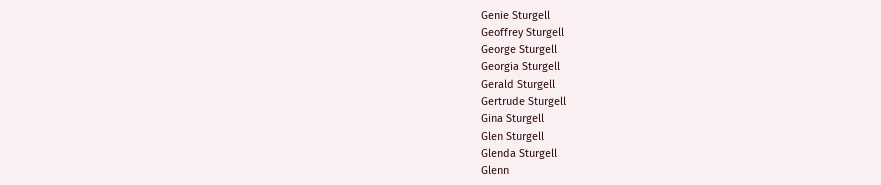Genie Sturgell
Geoffrey Sturgell
George Sturgell
Georgia Sturgell
Gerald Sturgell
Gertrude Sturgell
Gina Sturgell
Glen Sturgell
Glenda Sturgell
Glenn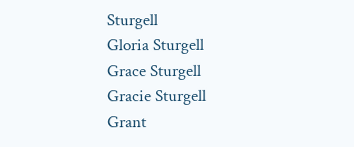Sturgell
Gloria Sturgell
Grace Sturgell
Gracie Sturgell
Grant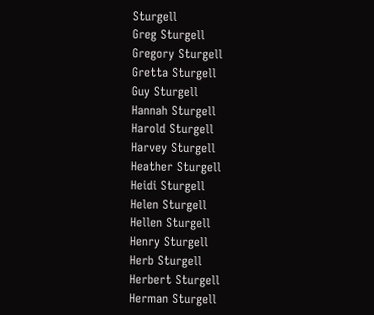Sturgell
Greg Sturgell
Gregory Sturgell
Gretta Sturgell
Guy Sturgell
Hannah Sturgell
Harold Sturgell
Harvey Sturgell
Heather Sturgell
Heidi Sturgell
Helen Sturgell
Hellen Sturgell
Henry Sturgell
Herb Sturgell
Herbert Sturgell
Herman Sturgell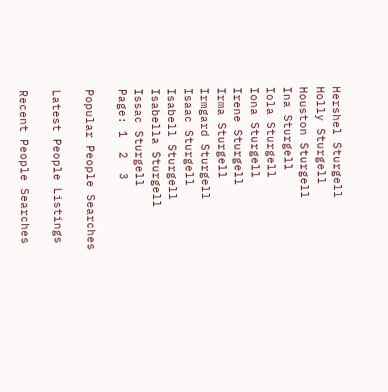Hershel Sturgell
Holly Sturgell
Houston Sturgell
Ina Sturgell
Iola Sturgell
Iona Sturgell
Irene Sturgell
Irma Sturgell
Irmgard Sturgell
Isaac Sturgell
Isabell Sturgell
Isabella Sturgell
Issac Sturgell
Page: 1  2  3

Popular People Searches

Latest People Listings

Recent People Searches